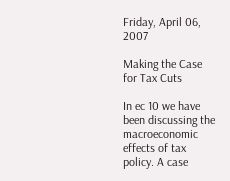Friday, April 06, 2007

Making the Case for Tax Cuts

In ec 10 we have been discussing the macroeconomic effects of tax policy. A case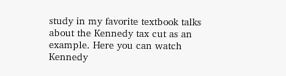study in my favorite textbook talks about the Kennedy tax cut as an example. Here you can watch Kennedy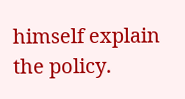himself explain the policy.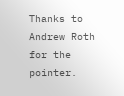Thanks to Andrew Roth for the pointer.